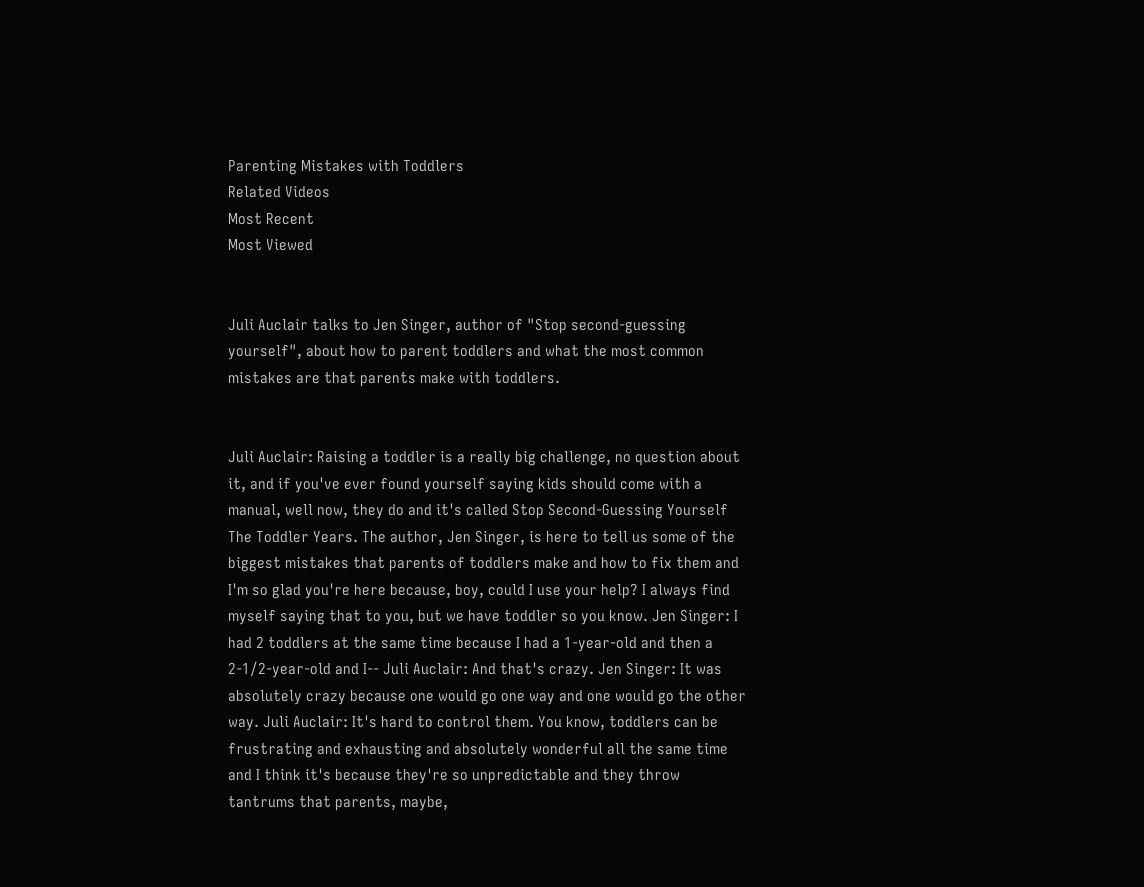Parenting Mistakes with Toddlers
Related Videos
Most Recent
Most Viewed


Juli Auclair talks to Jen Singer, author of "Stop second-guessing yourself", about how to parent toddlers and what the most common mistakes are that parents make with toddlers.


Juli Auclair: Raising a toddler is a really big challenge, no question about it, and if you've ever found yourself saying kids should come with a manual, well now, they do and it's called Stop Second-Guessing Yourself The Toddler Years. The author, Jen Singer, is here to tell us some of the biggest mistakes that parents of toddlers make and how to fix them and I'm so glad you're here because, boy, could I use your help? I always find myself saying that to you, but we have toddler so you know. Jen Singer: I had 2 toddlers at the same time because I had a 1-year-old and then a 2-1/2-year-old and I-- Juli Auclair: And that's crazy. Jen Singer: It was absolutely crazy because one would go one way and one would go the other way. Juli Auclair: It's hard to control them. You know, toddlers can be frustrating and exhausting and absolutely wonderful all the same time and I think it's because they're so unpredictable and they throw tantrums that parents, maybe,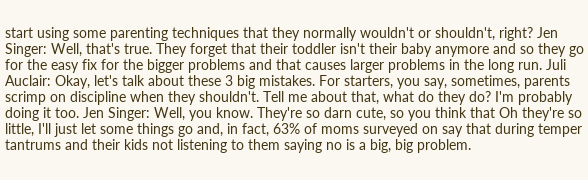start using some parenting techniques that they normally wouldn't or shouldn't, right? Jen Singer: Well, that's true. They forget that their toddler isn't their baby anymore and so they go for the easy fix for the bigger problems and that causes larger problems in the long run. Juli Auclair: Okay, let's talk about these 3 big mistakes. For starters, you say, sometimes, parents scrimp on discipline when they shouldn't. Tell me about that, what do they do? I'm probably doing it too. Jen Singer: Well, you know. They're so darn cute, so you think that Oh they're so little, I'll just let some things go and, in fact, 63% of moms surveyed on say that during temper tantrums and their kids not listening to them saying no is a big, big problem.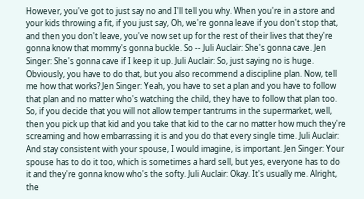However, you've got to just say no and I'll tell you why. When you're in a store and your kids throwing a fit, if you just say, Oh, we're gonna leave if you don't stop that, and then you don't leave, you've now set up for the rest of their lives that they're gonna know that mommy's gonna buckle. So -- Juli Auclair: She's gonna cave. Jen Singer: She's gonna cave if I keep it up. Juli Auclair: So, just saying no is huge. Obviously, you have to do that, but you also recommend a discipline plan. Now, tell me how that works? Jen Singer: Yeah, you have to set a plan and you have to follow that plan and no matter who's watching the child, they have to follow that plan too. So, if you decide that you will not allow temper tantrums in the supermarket, well, then you pick up that kid and you take that kid to the car no matter how much they're screaming and how embarrassing it is and you do that every single time. Juli Auclair: And stay consistent with your spouse, I would imagine, is important. Jen Singer: Your spouse has to do it too, which is sometimes a hard sell, but yes, everyone has to do it and they're gonna know who's the softy. Juli Auclair: Okay. It's usually me. Alright, the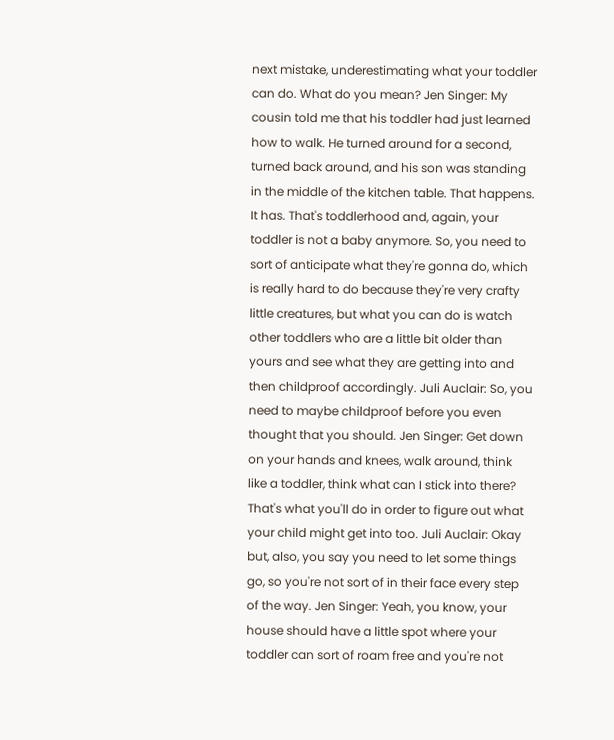next mistake, underestimating what your toddler can do. What do you mean? Jen Singer: My cousin told me that his toddler had just learned how to walk. He turned around for a second, turned back around, and his son was standing in the middle of the kitchen table. That happens. It has. That's toddlerhood and, again, your toddler is not a baby anymore. So, you need to sort of anticipate what they're gonna do, which is really hard to do because they're very crafty little creatures, but what you can do is watch other toddlers who are a little bit older than yours and see what they are getting into and then childproof accordingly. Juli Auclair: So, you need to maybe childproof before you even thought that you should. Jen Singer: Get down on your hands and knees, walk around, think like a toddler, think what can I stick into there? That's what you'll do in order to figure out what your child might get into too. Juli Auclair: Okay but, also, you say you need to let some things go, so you're not sort of in their face every step of the way. Jen Singer: Yeah, you know, your house should have a little spot where your toddler can sort of roam free and you're not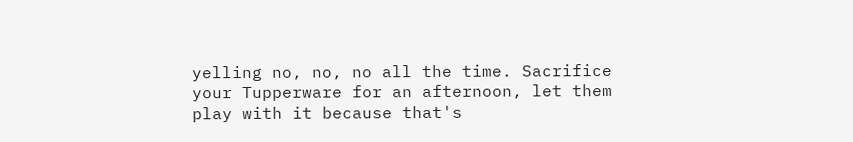yelling no, no, no all the time. Sacrifice your Tupperware for an afternoon, let them play with it because that's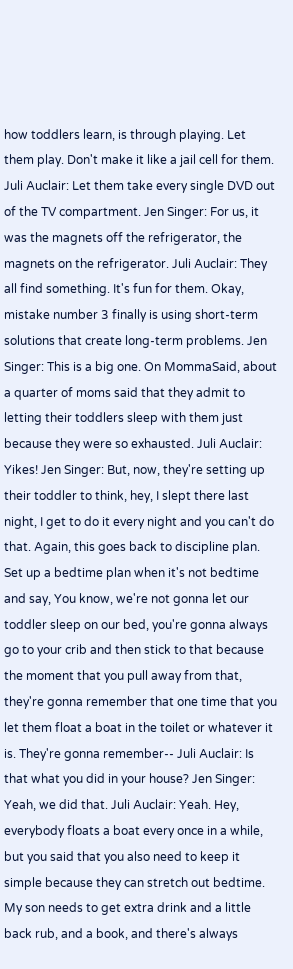how toddlers learn, is through playing. Let them play. Don't make it like a jail cell for them. Juli Auclair: Let them take every single DVD out of the TV compartment. Jen Singer: For us, it was the magnets off the refrigerator, the magnets on the refrigerator. Juli Auclair: They all find something. It's fun for them. Okay, mistake number 3 finally is using short-term solutions that create long-term problems. Jen Singer: This is a big one. On MommaSaid, about a quarter of moms said that they admit to letting their toddlers sleep with them just because they were so exhausted. Juli Auclair: Yikes! Jen Singer: But, now, they're setting up their toddler to think, hey, I slept there last night, I get to do it every night and you can't do that. Again, this goes back to discipline plan. Set up a bedtime plan when it's not bedtime and say, You know, we're not gonna let our toddler sleep on our bed, you're gonna always go to your crib and then stick to that because the moment that you pull away from that, they're gonna remember that one time that you let them float a boat in the toilet or whatever it is. They're gonna remember-- Juli Auclair: Is that what you did in your house? Jen Singer: Yeah, we did that. Juli Auclair: Yeah. Hey, everybody floats a boat every once in a while, but you said that you also need to keep it simple because they can stretch out bedtime. My son needs to get extra drink and a little back rub, and a book, and there's always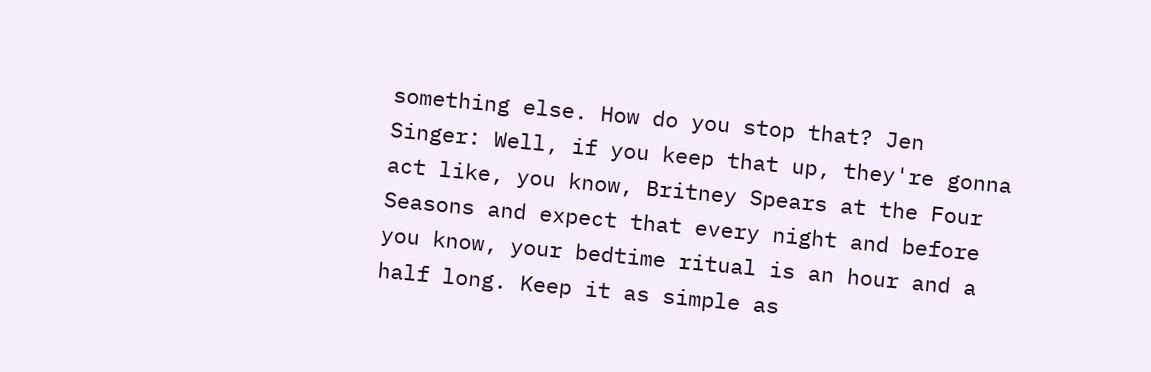something else. How do you stop that? Jen Singer: Well, if you keep that up, they're gonna act like, you know, Britney Spears at the Four Seasons and expect that every night and before you know, your bedtime ritual is an hour and a half long. Keep it as simple as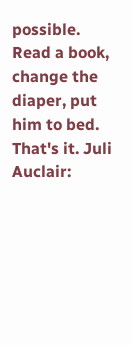possible. Read a book, change the diaper, put him to bed. That's it. Juli Auclair: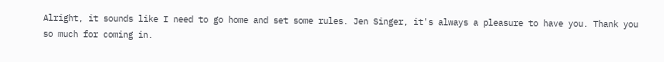Alright, it sounds like I need to go home and set some rules. Jen Singer, it's always a pleasure to have you. Thank you so much for coming in.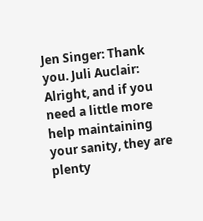Jen Singer: Thank you. Juli Auclair: Alright, and if you need a little more help maintaining your sanity, they are plenty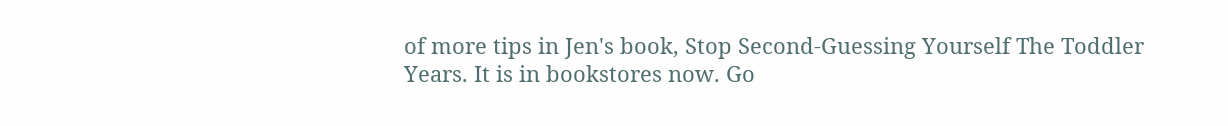of more tips in Jen's book, Stop Second-Guessing Yourself The Toddler Years. It is in bookstores now. Go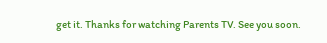get it. Thanks for watching Parents TV. See you soon.